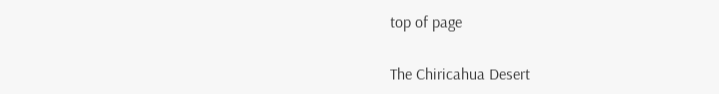top of page

The Chiricahua Desert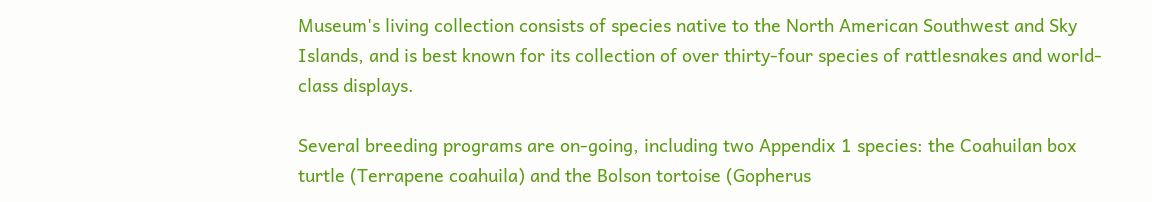Museum's living collection consists of species native to the North American Southwest and Sky Islands, and is best known for its collection of over thirty-four species of rattlesnakes and world-class displays.

Several breeding programs are on-going, including two Appendix 1 species: the Coahuilan box turtle (Terrapene coahuila) and the Bolson tortoise (Gopherus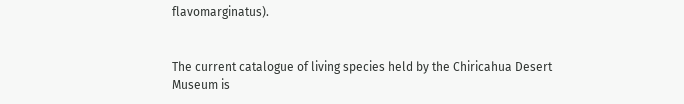flavomarginatus).


The current catalogue of living species held by the Chiricahua Desert Museum is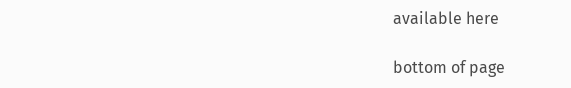available here

bottom of page